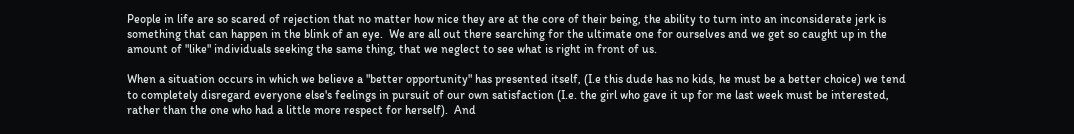People in life are so scared of rejection that no matter how nice they are at the core of their being, the ability to turn into an inconsiderate jerk is something that can happen in the blink of an eye.  We are all out there searching for the ultimate one for ourselves and we get so caught up in the amount of "like" individuals seeking the same thing, that we neglect to see what is right in front of us.

When a situation occurs in which we believe a "better opportunity" has presented itself, (I.e this dude has no kids, he must be a better choice) we tend to completely disregard everyone else's feelings in pursuit of our own satisfaction (I.e. the girl who gave it up for me last week must be interested, rather than the one who had a little more respect for herself).  And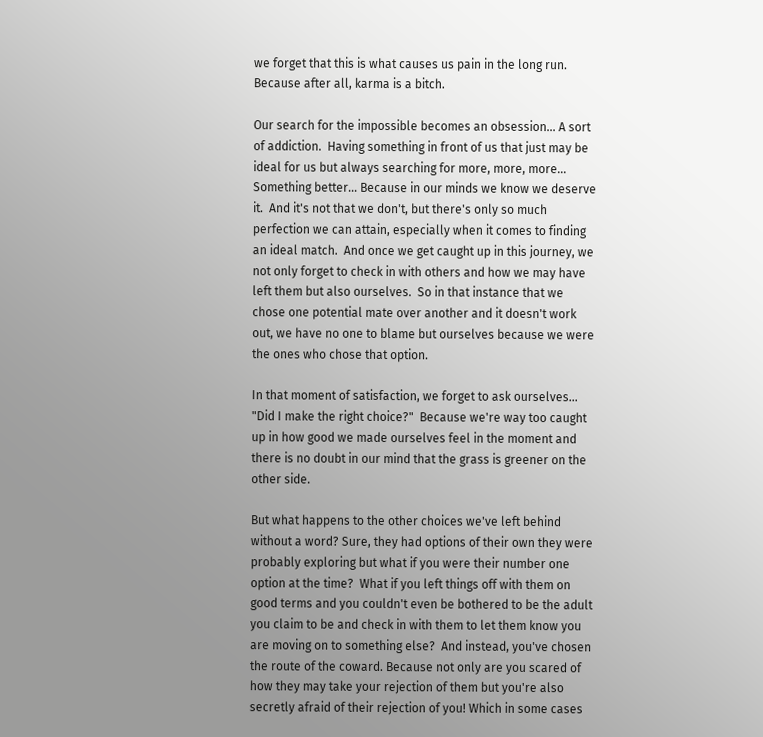we forget that this is what causes us pain in the long run. Because after all, karma is a bitch.

Our search for the impossible becomes an obsession... A sort of addiction.  Having something in front of us that just may be ideal for us but always searching for more, more, more... Something better... Because in our minds we know we deserve it.  And it's not that we don't, but there's only so much perfection we can attain, especially when it comes to finding an ideal match.  And once we get caught up in this journey, we not only forget to check in with others and how we may have left them but also ourselves.  So in that instance that we chose one potential mate over another and it doesn't work out, we have no one to blame but ourselves because we were the ones who chose that option.

In that moment of satisfaction, we forget to ask ourselves... "Did I make the right choice?"  Because we're way too caught up in how good we made ourselves feel in the moment and there is no doubt in our mind that the grass is greener on the other side.

But what happens to the other choices we've left behind without a word? Sure, they had options of their own they were probably exploring but what if you were their number one option at the time?  What if you left things off with them on good terms and you couldn't even be bothered to be the adult you claim to be and check in with them to let them know you are moving on to something else?  And instead, you've chosen the route of the coward. Because not only are you scared of how they may take your rejection of them but you're also secretly afraid of their rejection of you! Which in some cases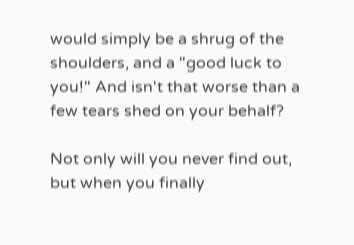would simply be a shrug of the shoulders, and a "good luck to you!" And isn't that worse than a few tears shed on your behalf?

Not only will you never find out, but when you finally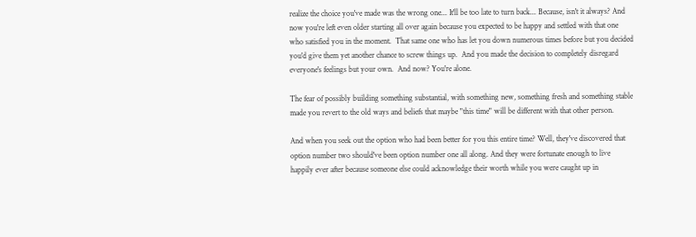realize the choice you've made was the wrong one... It'll be too late to turn back... Because, isn't it always? And now you're left even older starting all over again because you expected to be happy and settled with that one who satisfied you in the moment.  That same one who has let you down numerous times before but you decided you'd give them yet another chance to screw things up.  And you made the decision to completely disregard everyone's feelings but your own.  And now? You're alone.

The fear of possibly building something substantial, with something new, something fresh and something stable made you revert to the old ways and beliefs that maybe "this time" will be different with that other person.

And when you seek out the option who had been better for you this entire time? Well, they've discovered that option number two should've been option number one all along. And they were fortunate enough to live happily ever after because someone else could acknowledge their worth while you were caught up in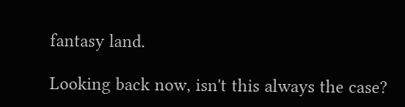fantasy land.

Looking back now, isn't this always the case?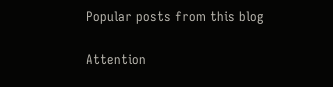Popular posts from this blog

Attention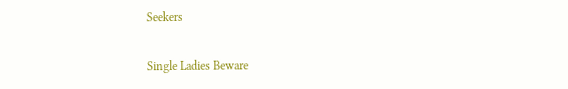Seekers

Single Ladies Beware